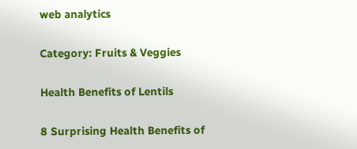web analytics

Category: Fruits & Veggies

Health Benefits of Lentils

8 Surprising Health Benefits of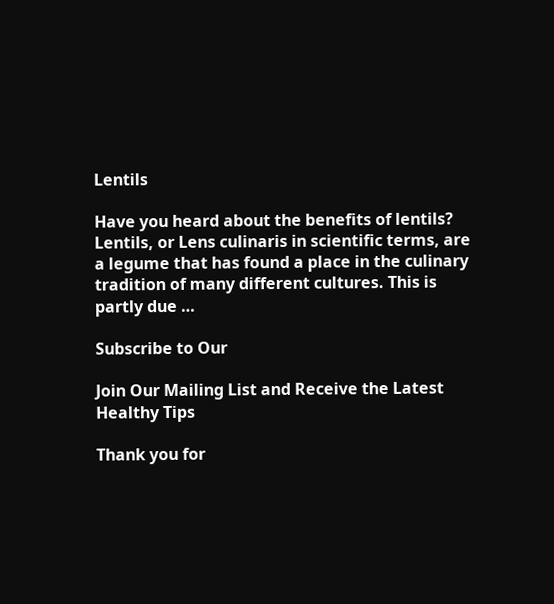Lentils

Have you heard about the benefits of lentils? Lentils, or Lens culinaris in scientific terms, are a legume that has found a place in the culinary tradition of many different cultures. This is partly due …

Subscribe to Our

Join Our Mailing List and Receive the Latest Healthy Tips

Thank you for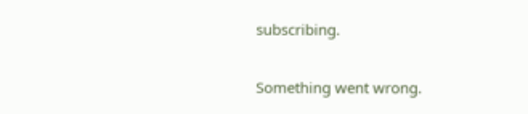subscribing.

Something went wrong.